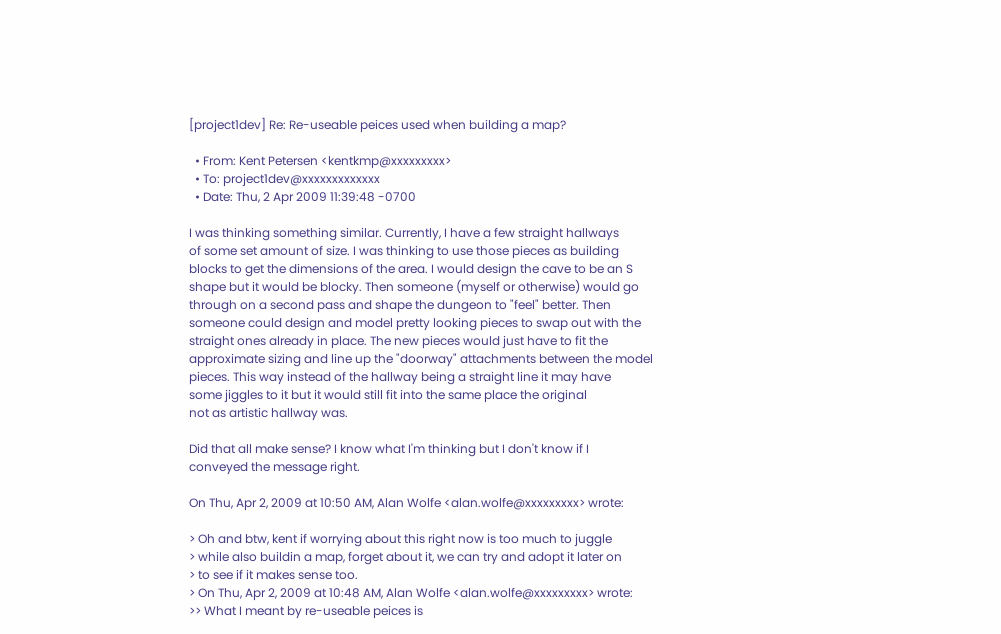[project1dev] Re: Re-useable peices used when building a map?

  • From: Kent Petersen <kentkmp@xxxxxxxxx>
  • To: project1dev@xxxxxxxxxxxxx
  • Date: Thu, 2 Apr 2009 11:39:48 -0700

I was thinking something similar. Currently, I have a few straight hallways
of some set amount of size. I was thinking to use those pieces as building
blocks to get the dimensions of the area. I would design the cave to be an S
shape but it would be blocky. Then someone (myself or otherwise) would go
through on a second pass and shape the dungeon to "feel" better. Then
someone could design and model pretty looking pieces to swap out with the
straight ones already in place. The new pieces would just have to fit the
approximate sizing and line up the "doorway" attachments between the model
pieces. This way instead of the hallway being a straight line it may have
some jiggles to it but it would still fit into the same place the original
not as artistic hallway was.

Did that all make sense? I know what I'm thinking but I don't know if I
conveyed the message right.

On Thu, Apr 2, 2009 at 10:50 AM, Alan Wolfe <alan.wolfe@xxxxxxxxx> wrote:

> Oh and btw, kent if worrying about this right now is too much to juggle
> while also buildin a map, forget about it, we can try and adopt it later on
> to see if it makes sense too.
> On Thu, Apr 2, 2009 at 10:48 AM, Alan Wolfe <alan.wolfe@xxxxxxxxx> wrote:
>> What I meant by re-useable peices is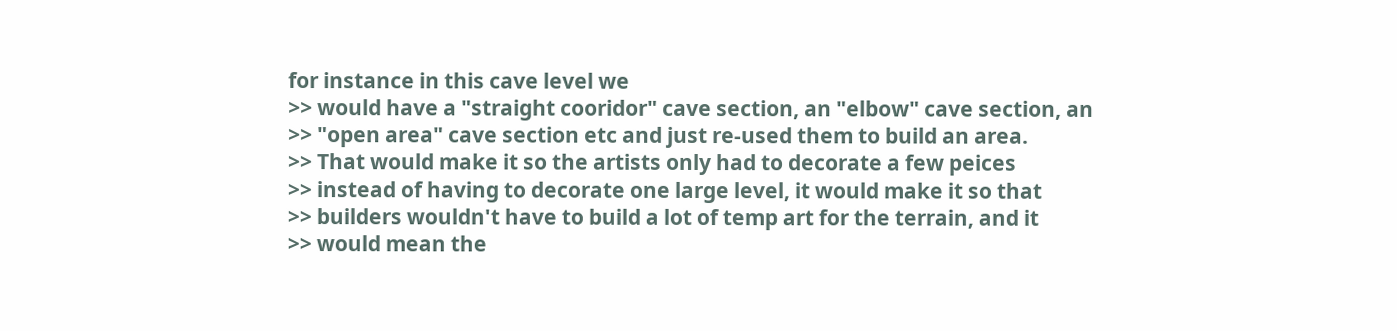for instance in this cave level we
>> would have a "straight cooridor" cave section, an "elbow" cave section, an
>> "open area" cave section etc and just re-used them to build an area.
>> That would make it so the artists only had to decorate a few peices
>> instead of having to decorate one large level, it would make it so that
>> builders wouldn't have to build a lot of temp art for the terrain, and it
>> would mean the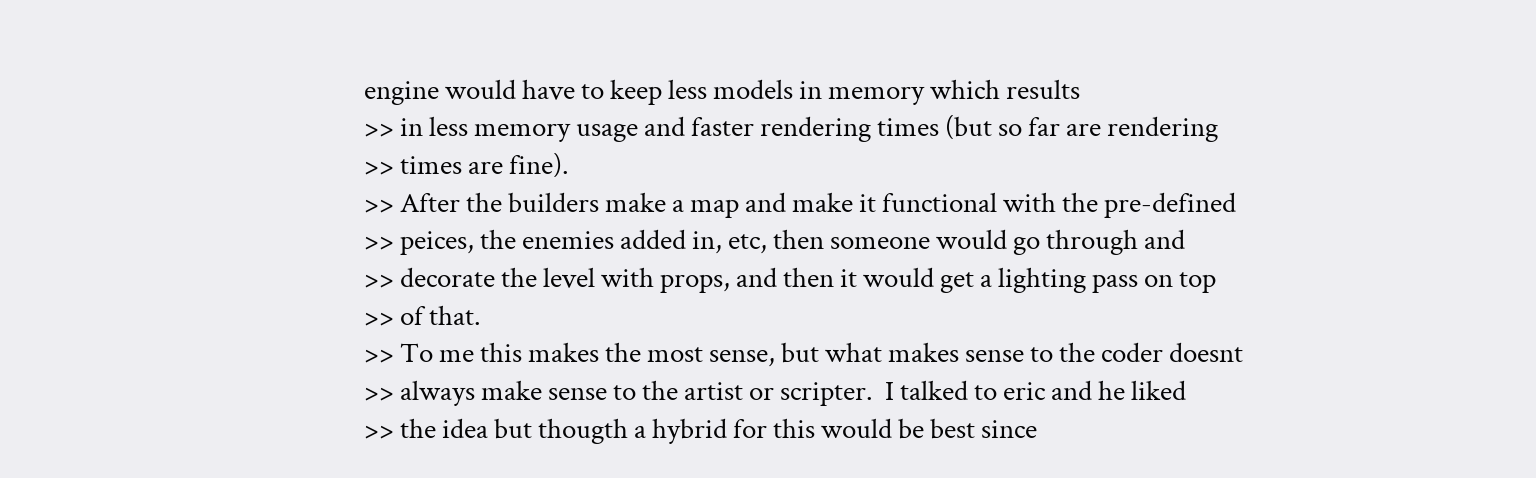engine would have to keep less models in memory which results
>> in less memory usage and faster rendering times (but so far are rendering
>> times are fine).
>> After the builders make a map and make it functional with the pre-defined
>> peices, the enemies added in, etc, then someone would go through and
>> decorate the level with props, and then it would get a lighting pass on top
>> of that.
>> To me this makes the most sense, but what makes sense to the coder doesnt
>> always make sense to the artist or scripter.  I talked to eric and he liked
>> the idea but thougth a hybrid for this would be best since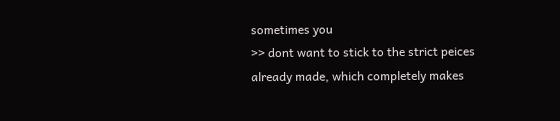sometimes you
>> dont want to stick to the strict peices already made, which completely makes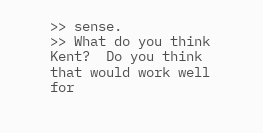>> sense.
>> What do you think Kent?  Do you think that would work well for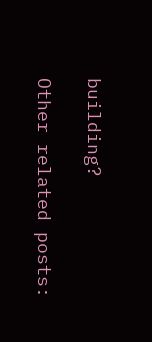building?

Other related posts: